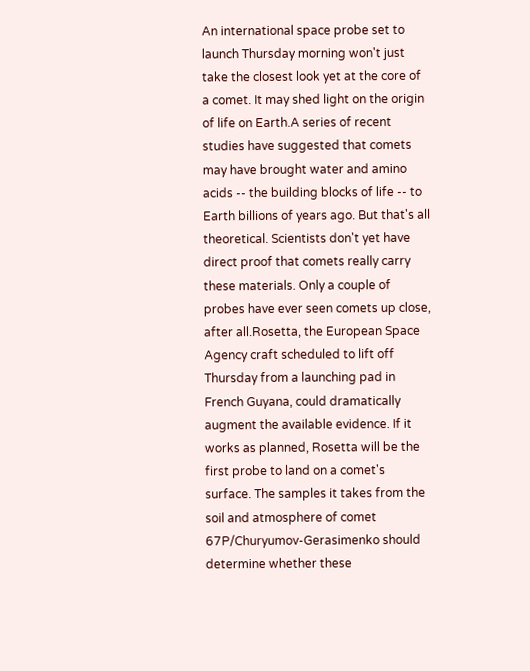An international space probe set to launch Thursday morning won't just take the closest look yet at the core of a comet. It may shed light on the origin of life on Earth.A series of recent studies have suggested that comets may have brought water and amino acids -- the building blocks of life -- to Earth billions of years ago. But that's all theoretical. Scientists don't yet have direct proof that comets really carry these materials. Only a couple of probes have ever seen comets up close, after all.Rosetta, the European Space Agency craft scheduled to lift off Thursday from a launching pad in French Guyana, could dramatically augment the available evidence. If it works as planned, Rosetta will be the first probe to land on a comet's surface. The samples it takes from the soil and atmosphere of comet 67P/Churyumov-Gerasimenko should determine whether these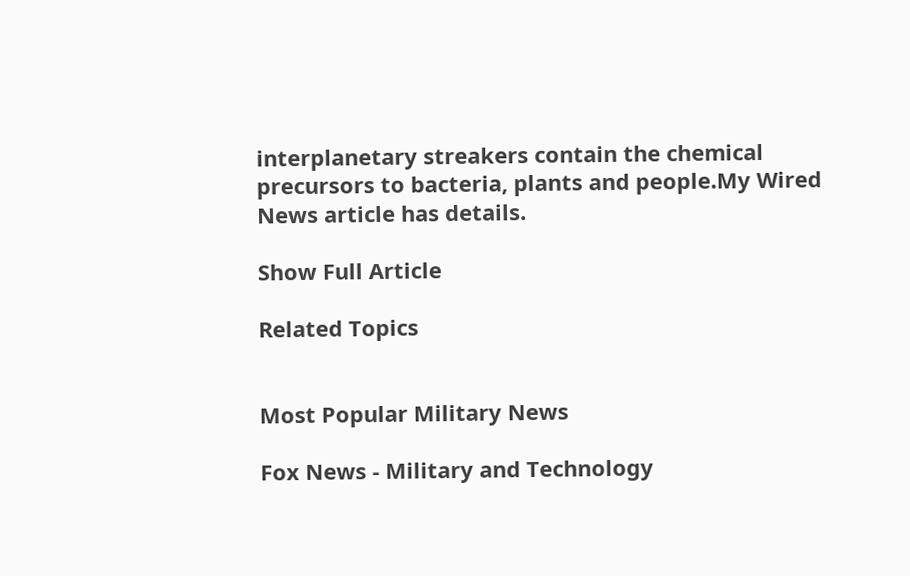interplanetary streakers contain the chemical precursors to bacteria, plants and people.My Wired News article has details.

Show Full Article

Related Topics


Most Popular Military News

Fox News - Military and Technology